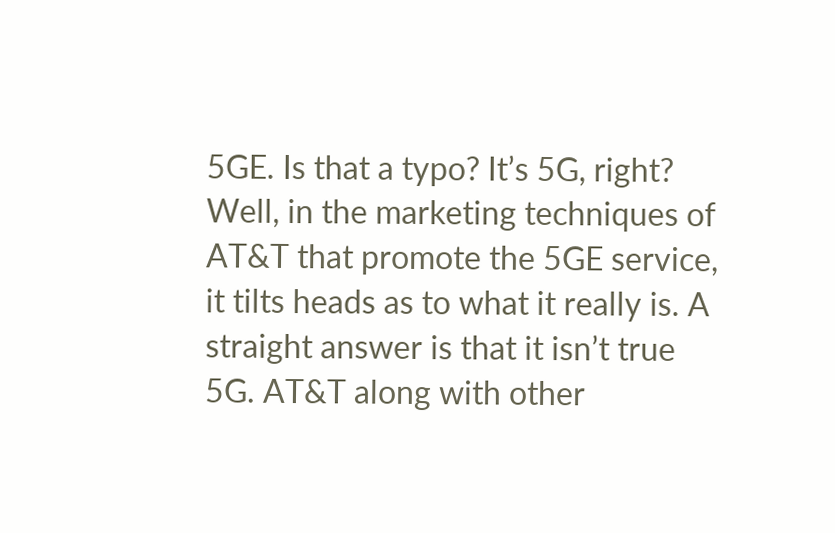5GE. Is that a typo? It’s 5G, right? Well, in the marketing techniques of AT&T that promote the 5GE service, it tilts heads as to what it really is. A straight answer is that it isn’t true 5G. AT&T along with other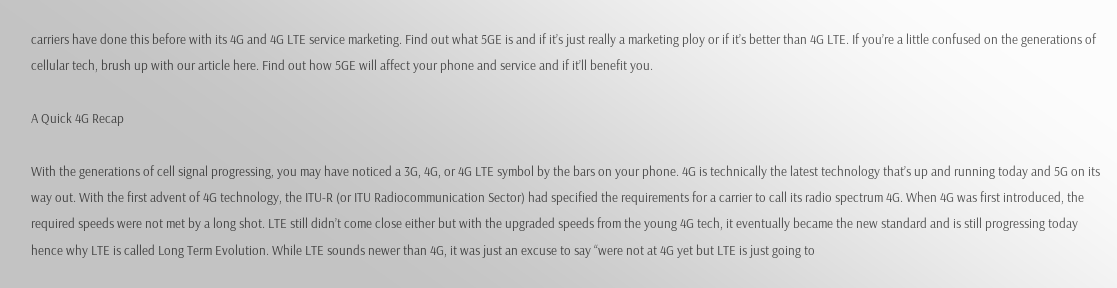carriers have done this before with its 4G and 4G LTE service marketing. Find out what 5GE is and if it’s just really a marketing ploy or if it’s better than 4G LTE. If you’re a little confused on the generations of cellular tech, brush up with our article here. Find out how 5GE will affect your phone and service and if it’ll benefit you.

A Quick 4G Recap

With the generations of cell signal progressing, you may have noticed a 3G, 4G, or 4G LTE symbol by the bars on your phone. 4G is technically the latest technology that’s up and running today and 5G on its way out. With the first advent of 4G technology, the ITU-R (or ITU Radiocommunication Sector) had specified the requirements for a carrier to call its radio spectrum 4G. When 4G was first introduced, the required speeds were not met by a long shot. LTE still didn’t come close either but with the upgraded speeds from the young 4G tech, it eventually became the new standard and is still progressing today hence why LTE is called Long Term Evolution. While LTE sounds newer than 4G, it was just an excuse to say “were not at 4G yet but LTE is just going to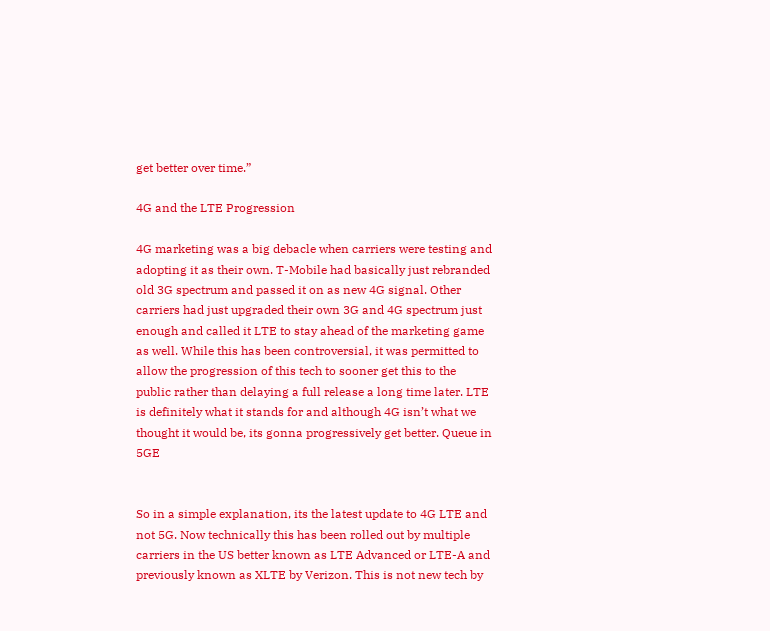get better over time.”

4G and the LTE Progression

4G marketing was a big debacle when carriers were testing and adopting it as their own. T-Mobile had basically just rebranded old 3G spectrum and passed it on as new 4G signal. Other carriers had just upgraded their own 3G and 4G spectrum just enough and called it LTE to stay ahead of the marketing game as well. While this has been controversial, it was permitted to allow the progression of this tech to sooner get this to the public rather than delaying a full release a long time later. LTE is definitely what it stands for and although 4G isn’t what we thought it would be, its gonna progressively get better. Queue in 5GE


So in a simple explanation, its the latest update to 4G LTE and not 5G. Now technically this has been rolled out by multiple carriers in the US better known as LTE Advanced or LTE-A and previously known as XLTE by Verizon. This is not new tech by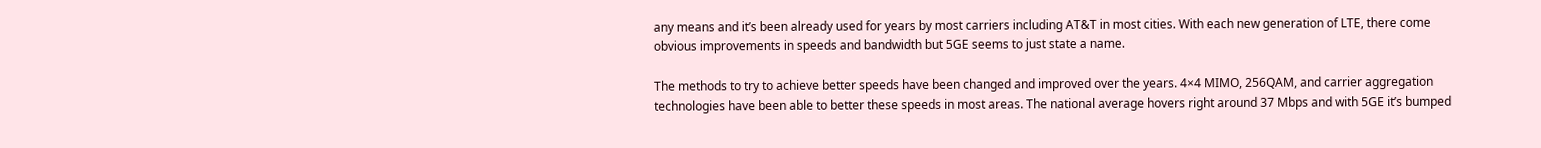any means and it’s been already used for years by most carriers including AT&T in most cities. With each new generation of LTE, there come obvious improvements in speeds and bandwidth but 5GE seems to just state a name.

The methods to try to achieve better speeds have been changed and improved over the years. 4×4 MIMO, 256QAM, and carrier aggregation technologies have been able to better these speeds in most areas. The national average hovers right around 37 Mbps and with 5GE it’s bumped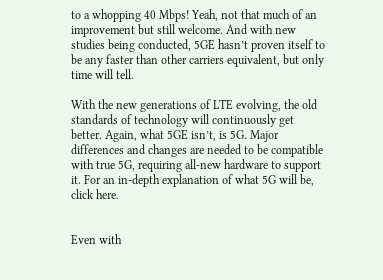to a whopping 40 Mbps! Yeah, not that much of an improvement but still welcome. And with new studies being conducted, 5GE hasn’t proven itself to be any faster than other carriers equivalent, but only time will tell.

With the new generations of LTE evolving, the old standards of technology will continuously get better. Again, what 5GE isn’t, is 5G. Major differences and changes are needed to be compatible with true 5G, requiring all-new hardware to support it. For an in-depth explanation of what 5G will be, click here.


Even with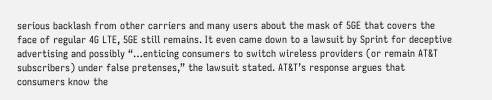serious backlash from other carriers and many users about the mask of 5GE that covers the face of regular 4G LTE, 5GE still remains. It even came down to a lawsuit by Sprint for deceptive advertising and possibly “…enticing consumers to switch wireless providers (or remain AT&T subscribers) under false pretenses,” the lawsuit stated. AT&T’s response argues that consumers know the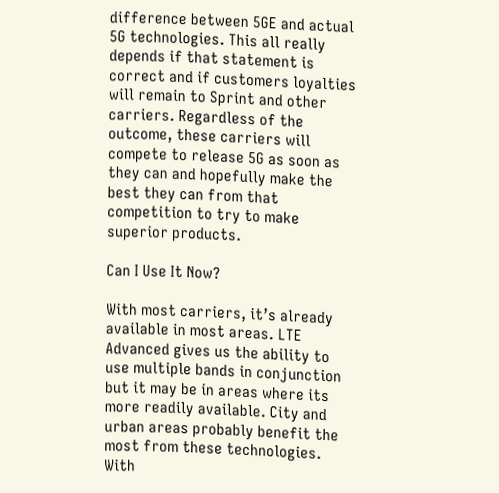difference between 5GE and actual 5G technologies. This all really depends if that statement is correct and if customers loyalties will remain to Sprint and other carriers. Regardless of the outcome, these carriers will compete to release 5G as soon as they can and hopefully make the best they can from that competition to try to make superior products.

Can I Use It Now?

With most carriers, it’s already available in most areas. LTE Advanced gives us the ability to use multiple bands in conjunction but it may be in areas where its more readily available. City and urban areas probably benefit the most from these technologies. With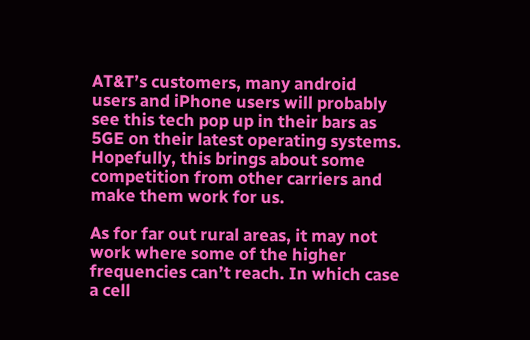AT&T’s customers, many android users and iPhone users will probably see this tech pop up in their bars as 5GE on their latest operating systems. Hopefully, this brings about some competition from other carriers and make them work for us.

As for far out rural areas, it may not work where some of the higher frequencies can’t reach. In which case a cell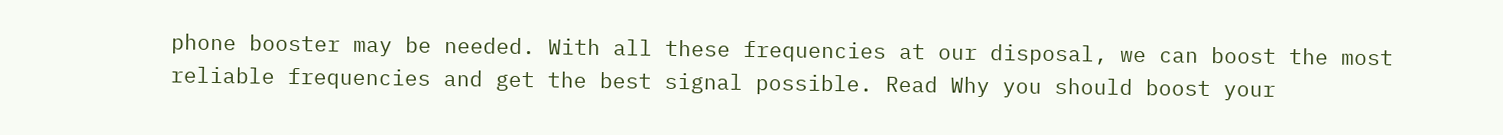phone booster may be needed. With all these frequencies at our disposal, we can boost the most reliable frequencies and get the best signal possible. Read Why you should boost your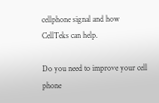cellphone signal and how CellTeks can help.

Do you need to improve your cell phone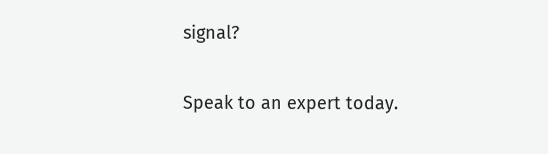signal?

Speak to an expert today.